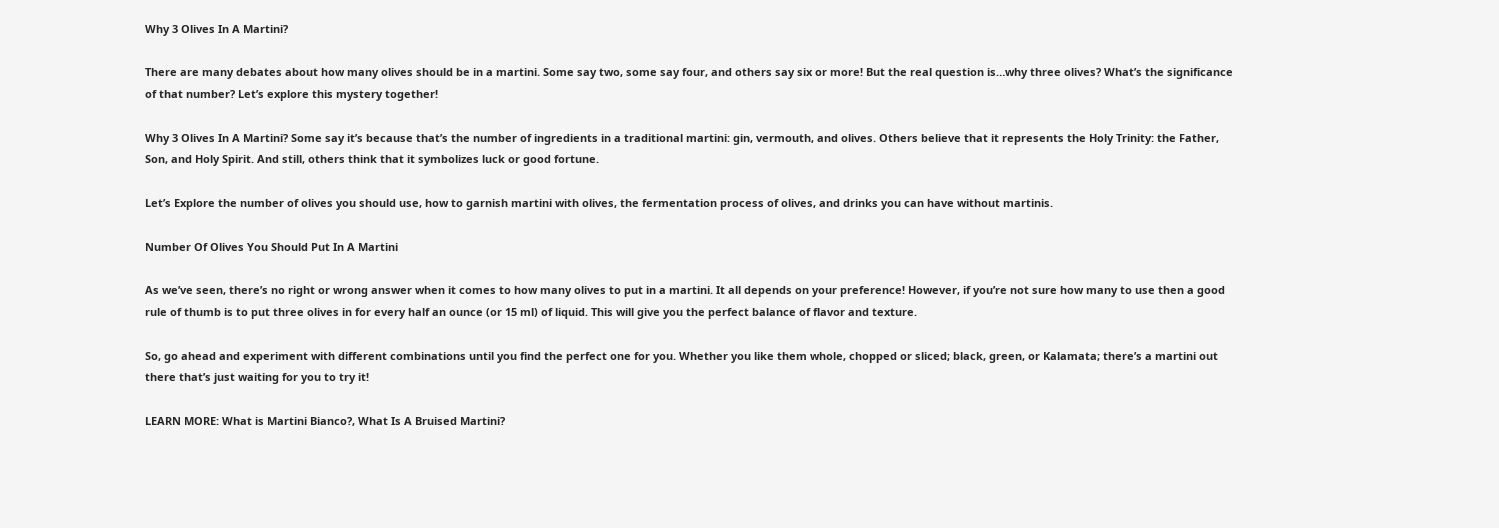Why 3 Olives In A Martini?

There are many debates about how many olives should be in a martini. Some say two, some say four, and others say six or more! But the real question is…why three olives? What’s the significance of that number? Let’s explore this mystery together!

Why 3 Olives In A Martini? Some say it’s because that’s the number of ingredients in a traditional martini: gin, vermouth, and olives. Others believe that it represents the Holy Trinity: the Father, Son, and Holy Spirit. And still, others think that it symbolizes luck or good fortune.

Let’s Explore the number of olives you should use, how to garnish martini with olives, the fermentation process of olives, and drinks you can have without martinis.

Number Of Olives You Should Put In A Martini

As we’ve seen, there’s no right or wrong answer when it comes to how many olives to put in a martini. It all depends on your preference! However, if you’re not sure how many to use then a good rule of thumb is to put three olives in for every half an ounce (or 15 ml) of liquid. This will give you the perfect balance of flavor and texture.

So, go ahead and experiment with different combinations until you find the perfect one for you. Whether you like them whole, chopped or sliced; black, green, or Kalamata; there’s a martini out there that’s just waiting for you to try it!

LEARN MORE: What is Martini Bianco?, What Is A Bruised Martini?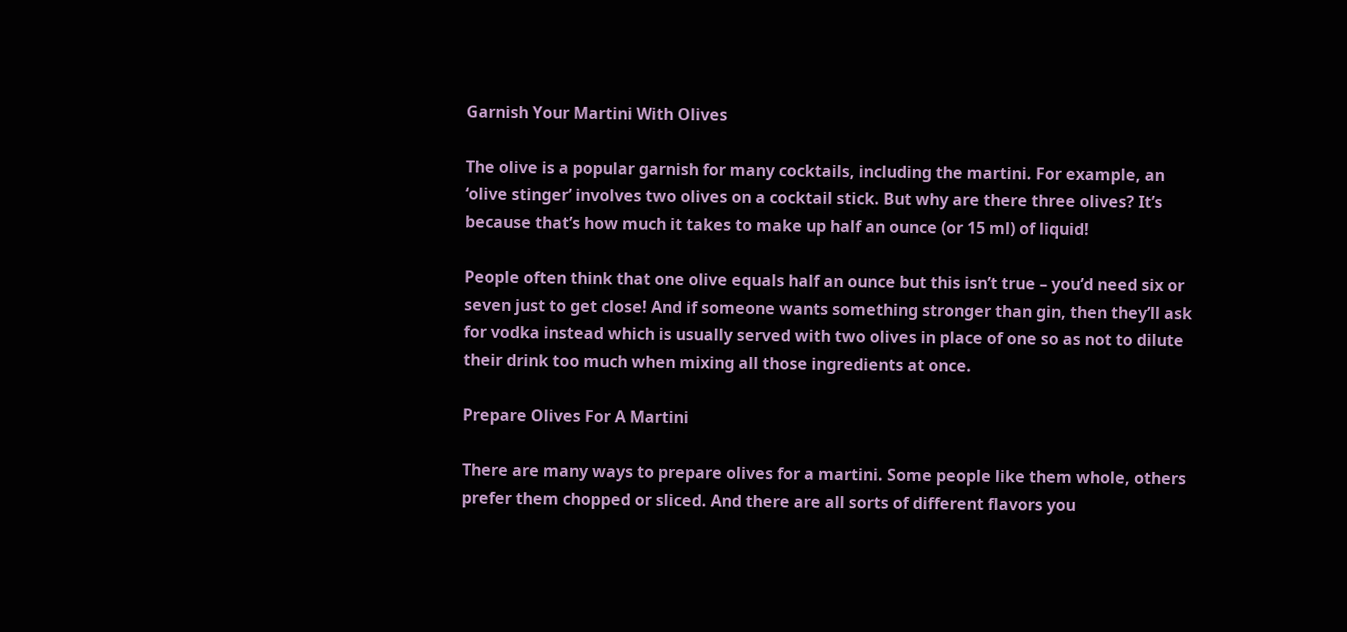Garnish Your Martini With Olives

The olive is a popular garnish for many cocktails, including the martini. For example, an ‘olive stinger’ involves two olives on a cocktail stick. But why are there three olives? It’s because that’s how much it takes to make up half an ounce (or 15 ml) of liquid!

People often think that one olive equals half an ounce but this isn’t true – you’d need six or seven just to get close! And if someone wants something stronger than gin, then they’ll ask for vodka instead which is usually served with two olives in place of one so as not to dilute their drink too much when mixing all those ingredients at once.

Prepare Olives For A Martini

There are many ways to prepare olives for a martini. Some people like them whole, others prefer them chopped or sliced. And there are all sorts of different flavors you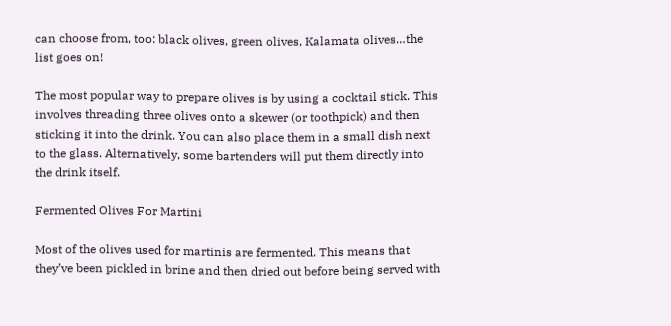can choose from, too: black olives, green olives, Kalamata olives…the list goes on!

The most popular way to prepare olives is by using a cocktail stick. This involves threading three olives onto a skewer (or toothpick) and then sticking it into the drink. You can also place them in a small dish next to the glass. Alternatively, some bartenders will put them directly into the drink itself.

Fermented Olives For Martini

Most of the olives used for martinis are fermented. This means that they’ve been pickled in brine and then dried out before being served with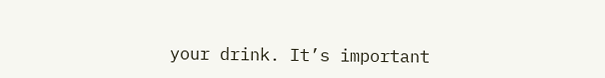your drink. It’s important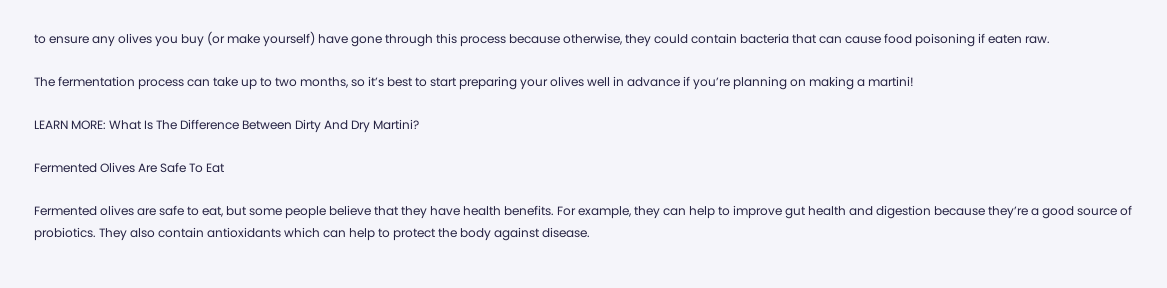to ensure any olives you buy (or make yourself) have gone through this process because otherwise, they could contain bacteria that can cause food poisoning if eaten raw.

The fermentation process can take up to two months, so it’s best to start preparing your olives well in advance if you’re planning on making a martini!

LEARN MORE: What Is The Difference Between Dirty And Dry Martini?

Fermented Olives Are Safe To Eat

Fermented olives are safe to eat, but some people believe that they have health benefits. For example, they can help to improve gut health and digestion because they’re a good source of probiotics. They also contain antioxidants which can help to protect the body against disease.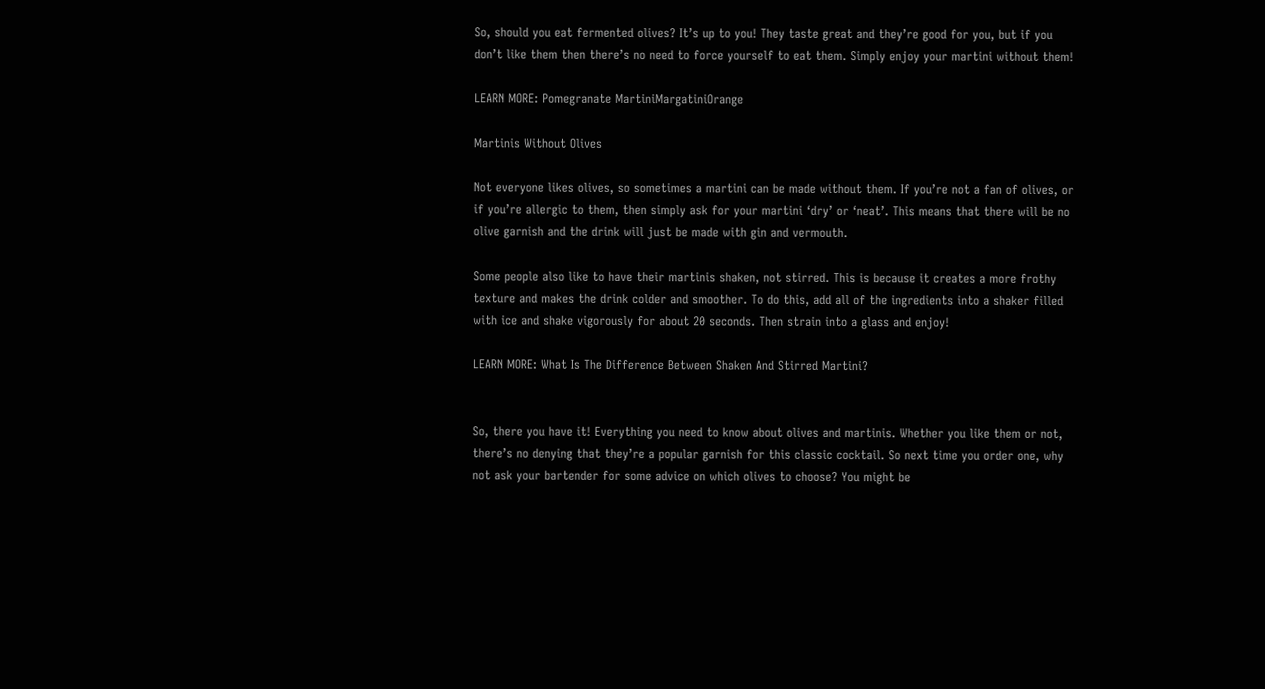So, should you eat fermented olives? It’s up to you! They taste great and they’re good for you, but if you don’t like them then there’s no need to force yourself to eat them. Simply enjoy your martini without them!

LEARN MORE: Pomegranate MartiniMargatiniOrange

Martinis Without Olives

Not everyone likes olives, so sometimes a martini can be made without them. If you’re not a fan of olives, or if you’re allergic to them, then simply ask for your martini ‘dry’ or ‘neat’. This means that there will be no olive garnish and the drink will just be made with gin and vermouth.

Some people also like to have their martinis shaken, not stirred. This is because it creates a more frothy texture and makes the drink colder and smoother. To do this, add all of the ingredients into a shaker filled with ice and shake vigorously for about 20 seconds. Then strain into a glass and enjoy!

LEARN MORE: What Is The Difference Between Shaken And Stirred Martini?


So, there you have it! Everything you need to know about olives and martinis. Whether you like them or not, there’s no denying that they’re a popular garnish for this classic cocktail. So next time you order one, why not ask your bartender for some advice on which olives to choose? You might be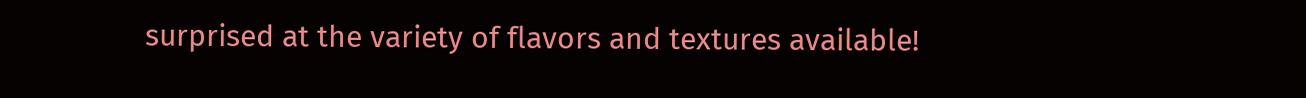surprised at the variety of flavors and textures available!